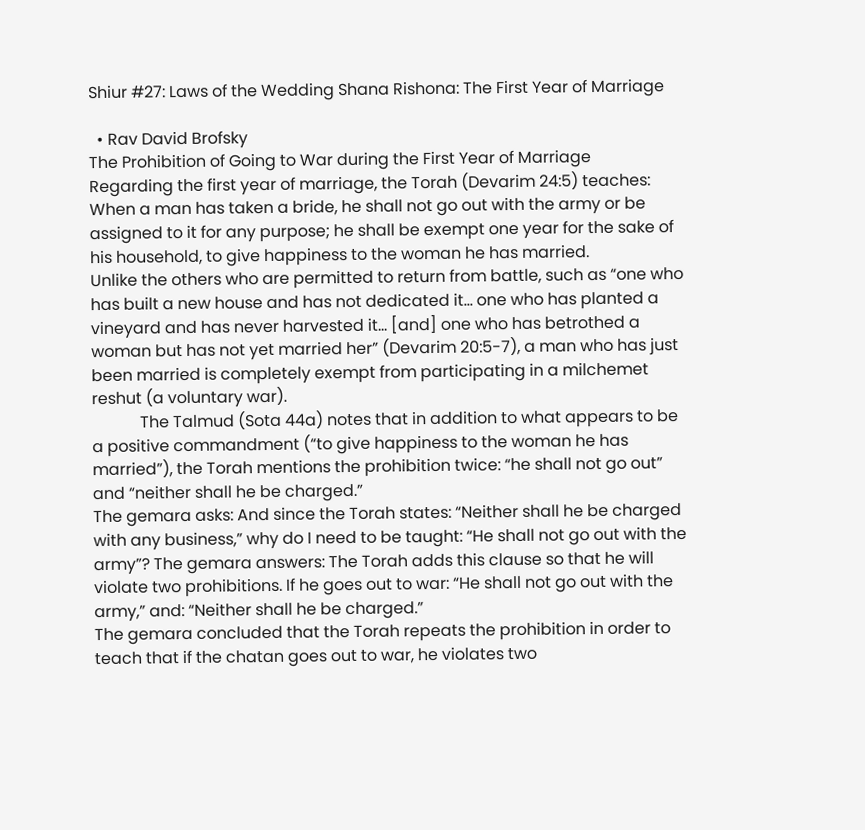Shiur #27: Laws of the Wedding Shana Rishona: The First Year of Marriage

  • Rav David Brofsky
The Prohibition of Going to War during the First Year of Marriage
Regarding the first year of marriage, the Torah (Devarim 24:5) teaches:
When a man has taken a bride, he shall not go out with the army or be assigned to it for any purpose; he shall be exempt one year for the sake of his household, to give happiness to the woman he has married.
Unlike the others who are permitted to return from battle, such as “one who has built a new house and has not dedicated it… one who has planted a vineyard and has never harvested it… [and] one who has betrothed a woman but has not yet married her” (Devarim 20:5-7), a man who has just been married is completely exempt from participating in a milchemet reshut (a voluntary war).
            The Talmud (Sota 44a) notes that in addition to what appears to be a positive commandment (“to give happiness to the woman he has married”), the Torah mentions the prohibition twice: “he shall not go out” and “neither shall he be charged.”
The gemara asks: And since the Torah states: “Neither shall he be charged with any business,” why do I need to be taught: “He shall not go out with the army”? The gemara answers: The Torah adds this clause so that he will violate two prohibitions. If he goes out to war: “He shall not go out with the army,” and: “Neither shall he be charged.”
The gemara concluded that the Torah repeats the prohibition in order to teach that if the chatan goes out to war, he violates two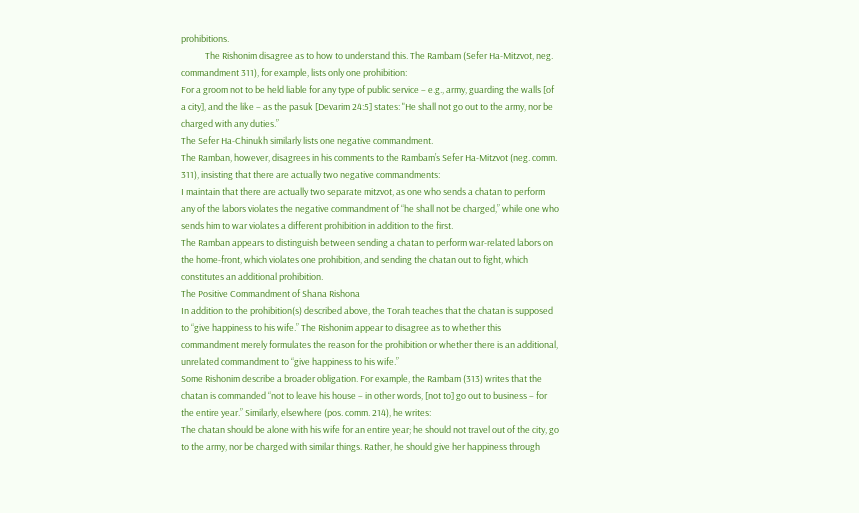prohibitions.
            The Rishonim disagree as to how to understand this. The Rambam (Sefer Ha-Mitzvot, neg. commandment 311), for example, lists only one prohibition:
For a groom not to be held liable for any type of public service – e.g., army, guarding the walls [of a city], and the like – as the pasuk [Devarim 24:5] states: "He shall not go out to the army, nor be charged with any duties.”
The Sefer Ha-Chinukh similarly lists one negative commandment.
The Ramban, however, disagrees in his comments to the Rambam’s Sefer Ha-Mitzvot (neg. comm. 311), insisting that there are actually two negative commandments:
I maintain that there are actually two separate mitzvot, as one who sends a chatan to perform any of the labors violates the negative commandment of “he shall not be charged,” while one who sends him to war violates a different prohibition in addition to the first.
The Ramban appears to distinguish between sending a chatan to perform war-related labors on the home-front, which violates one prohibition, and sending the chatan out to fight, which constitutes an additional prohibition.
The Positive Commandment of Shana Rishona
In addition to the prohibition(s) described above, the Torah teaches that the chatan is supposed to “give happiness to his wife.” The Rishonim appear to disagree as to whether this commandment merely formulates the reason for the prohibition or whether there is an additional, unrelated commandment to “give happiness to his wife.”
Some Rishonim describe a broader obligation. For example, the Rambam (313) writes that the chatan is commanded “not to leave his house – in other words, [not to] go out to business – for the entire year.” Similarly, elsewhere (pos. comm. 214), he writes:
The chatan should be alone with his wife for an entire year; he should not travel out of the city, go to the army, nor be charged with similar things. Rather, he should give her happiness through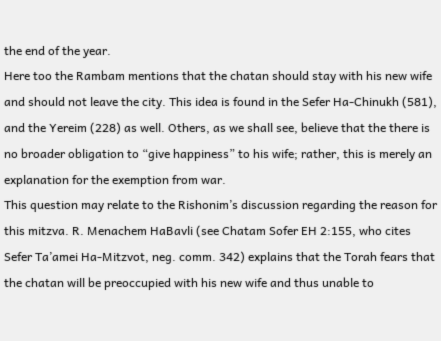the end of the year.
Here too the Rambam mentions that the chatan should stay with his new wife and should not leave the city. This idea is found in the Sefer Ha-Chinukh (581), and the Yereim (228) as well. Others, as we shall see, believe that the there is no broader obligation to “give happiness” to his wife; rather, this is merely an explanation for the exemption from war.
This question may relate to the Rishonim’s discussion regarding the reason for this mitzva. R. Menachem HaBavli (see Chatam Sofer EH 2:155, who cites Sefer Ta’amei Ha-Mitzvot, neg. comm. 342) explains that the Torah fears that the chatan will be preoccupied with his new wife and thus unable to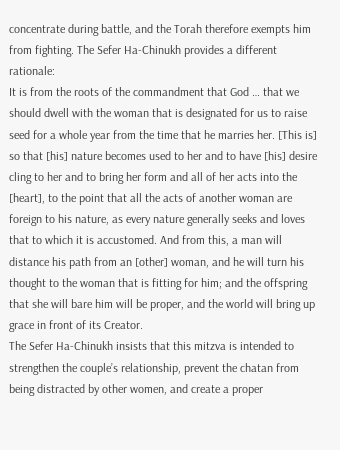concentrate during battle, and the Torah therefore exempts him from fighting. The Sefer Ha-Chinukh provides a different rationale:
It is from the roots of the commandment that God … that we should dwell with the woman that is designated for us to raise seed for a whole year from the time that he marries her. [This is] so that [his] nature becomes used to her and to have [his] desire cling to her and to bring her form and all of her acts into the [heart], to the point that all the acts of another woman are foreign to his nature, as every nature generally seeks and loves that to which it is accustomed. And from this, a man will distance his path from an [other] woman, and he will turn his thought to the woman that is fitting for him; and the offspring that she will bare him will be proper, and the world will bring up grace in front of its Creator.
The Sefer Ha-Chinukh insists that this mitzva is intended to strengthen the couple’s relationship, prevent the chatan from being distracted by other women, and create a proper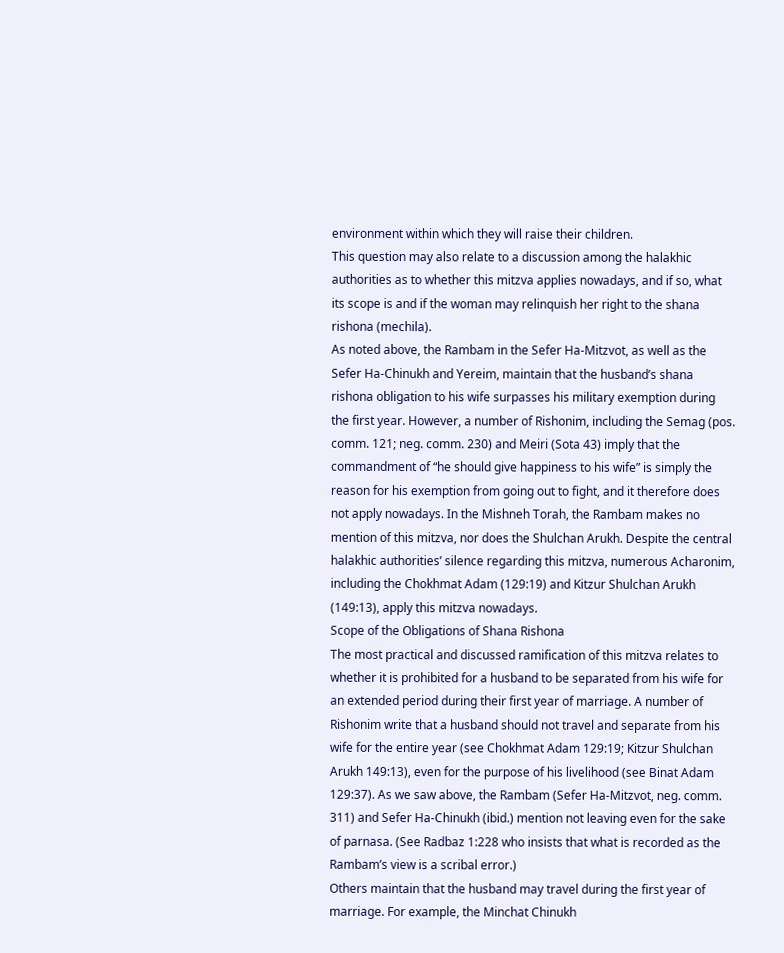environment within which they will raise their children.
This question may also relate to a discussion among the halakhic authorities as to whether this mitzva applies nowadays, and if so, what its scope is and if the woman may relinquish her right to the shana rishona (mechila).
As noted above, the Rambam in the Sefer Ha-Mitzvot, as well as the Sefer Ha-Chinukh and Yereim, maintain that the husband’s shana rishona obligation to his wife surpasses his military exemption during the first year. However, a number of Rishonim, including the Semag (pos. comm. 121; neg. comm. 230) and Meiri (Sota 43) imply that the commandment of “he should give happiness to his wife” is simply the reason for his exemption from going out to fight, and it therefore does not apply nowadays. In the Mishneh Torah, the Rambam makes no mention of this mitzva, nor does the Shulchan Arukh. Despite the central halakhic authorities’ silence regarding this mitzva, numerous Acharonim, including the Chokhmat Adam (129:19) and Kitzur Shulchan Arukh (149:13), apply this mitzva nowadays.
Scope of the Obligations of Shana Rishona
The most practical and discussed ramification of this mitzva relates to whether it is prohibited for a husband to be separated from his wife for an extended period during their first year of marriage. A number of Rishonim write that a husband should not travel and separate from his wife for the entire year (see Chokhmat Adam 129:19; Kitzur Shulchan Arukh 149:13), even for the purpose of his livelihood (see Binat Adam 129:37). As we saw above, the Rambam (Sefer Ha-Mitzvot, neg. comm. 311) and Sefer Ha-Chinukh (ibid.) mention not leaving even for the sake of parnasa. (See Radbaz 1:228 who insists that what is recorded as the Rambam’s view is a scribal error.)
Others maintain that the husband may travel during the first year of marriage. For example, the Minchat Chinukh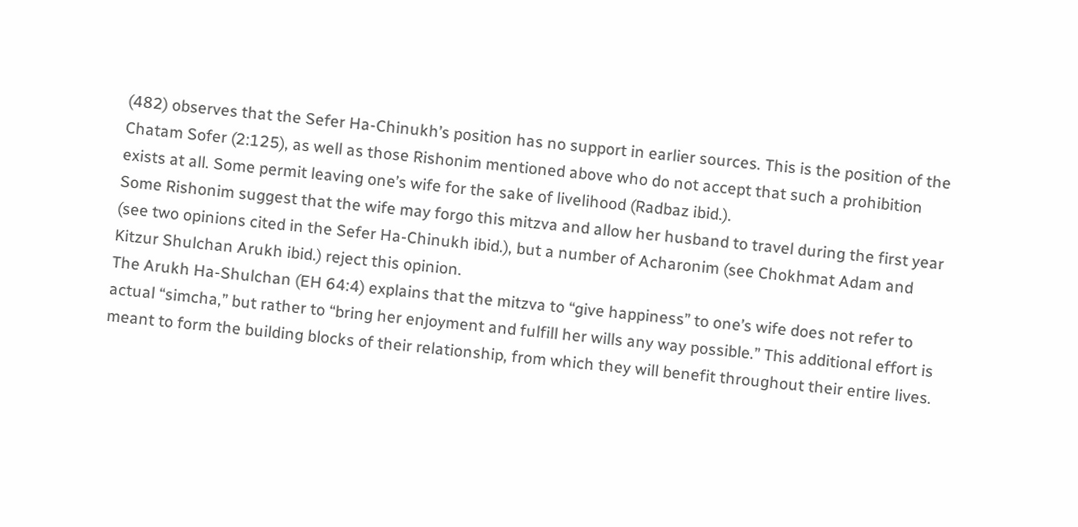(482) observes that the Sefer Ha-Chinukh’s position has no support in earlier sources. This is the position of the Chatam Sofer (2:125), as well as those Rishonim mentioned above who do not accept that such a prohibition exists at all. Some permit leaving one’s wife for the sake of livelihood (Radbaz ibid.).
Some Rishonim suggest that the wife may forgo this mitzva and allow her husband to travel during the first year (see two opinions cited in the Sefer Ha-Chinukh ibid.), but a number of Acharonim (see Chokhmat Adam and Kitzur Shulchan Arukh ibid.) reject this opinion.
The Arukh Ha-Shulchan (EH 64:4) explains that the mitzva to “give happiness” to one’s wife does not refer to actual “simcha,” but rather to “bring her enjoyment and fulfill her wills any way possible.” This additional effort is meant to form the building blocks of their relationship, from which they will benefit throughout their entire lives.